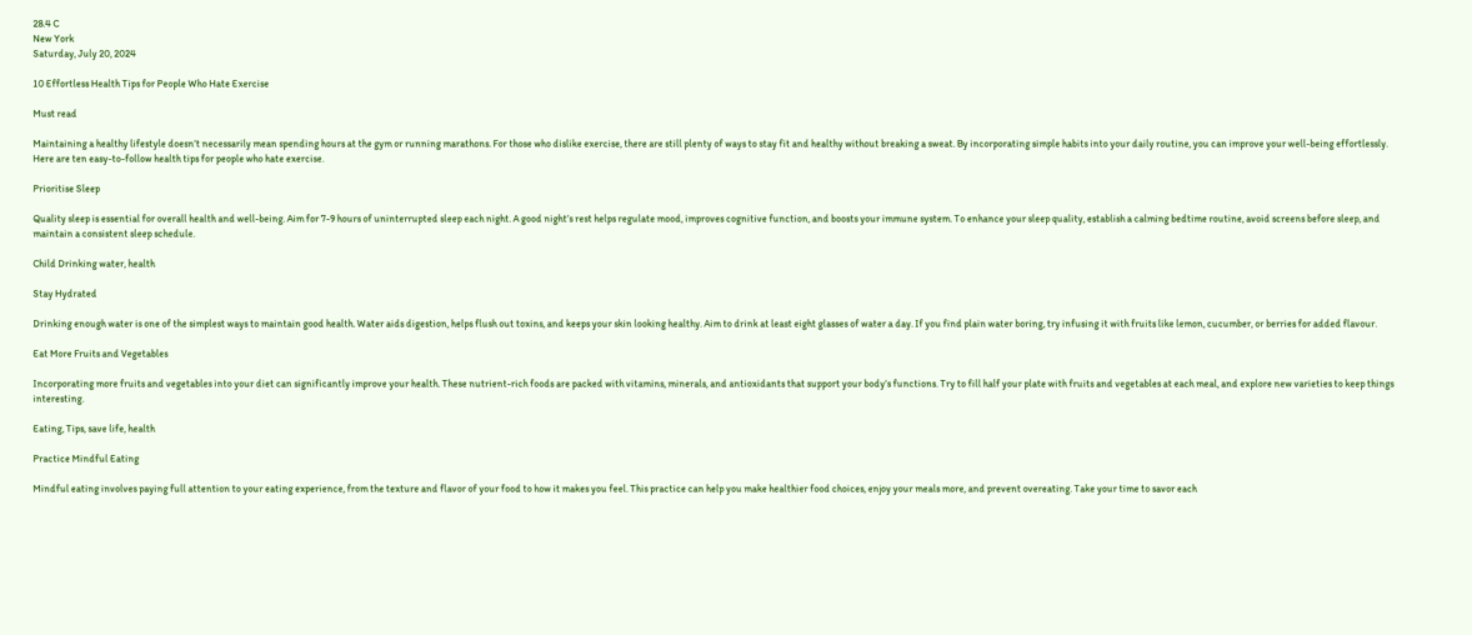28.4 C
New York
Saturday, July 20, 2024

10 Effortless Health Tips for People Who Hate Exercise

Must read

Maintaining a healthy lifestyle doesn’t necessarily mean spending hours at the gym or running marathons. For those who dislike exercise, there are still plenty of ways to stay fit and healthy without breaking a sweat. By incorporating simple habits into your daily routine, you can improve your well-being effortlessly. Here are ten easy-to-follow health tips for people who hate exercise.

Prioritise Sleep

Quality sleep is essential for overall health and well-being. Aim for 7-9 hours of uninterrupted sleep each night. A good night’s rest helps regulate mood, improves cognitive function, and boosts your immune system. To enhance your sleep quality, establish a calming bedtime routine, avoid screens before sleep, and maintain a consistent sleep schedule.

Child Drinking water, health

Stay Hydrated

Drinking enough water is one of the simplest ways to maintain good health. Water aids digestion, helps flush out toxins, and keeps your skin looking healthy. Aim to drink at least eight glasses of water a day. If you find plain water boring, try infusing it with fruits like lemon, cucumber, or berries for added flavour.

Eat More Fruits and Vegetables

Incorporating more fruits and vegetables into your diet can significantly improve your health. These nutrient-rich foods are packed with vitamins, minerals, and antioxidants that support your body’s functions. Try to fill half your plate with fruits and vegetables at each meal, and explore new varieties to keep things interesting.

Eating, Tips, save life, health

Practice Mindful Eating

Mindful eating involves paying full attention to your eating experience, from the texture and flavor of your food to how it makes you feel. This practice can help you make healthier food choices, enjoy your meals more, and prevent overeating. Take your time to savor each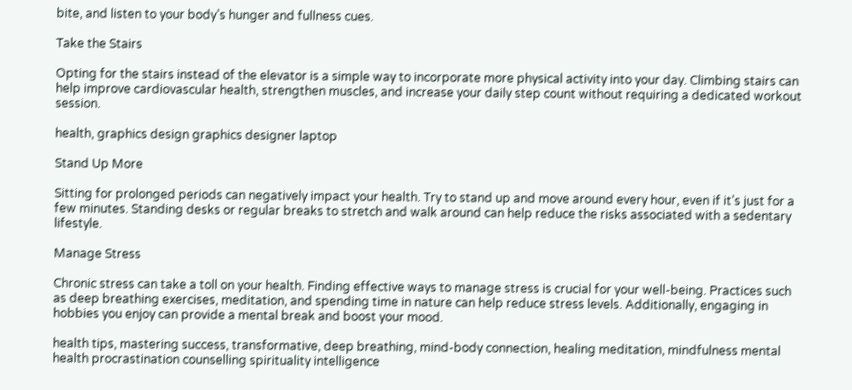bite, and listen to your body’s hunger and fullness cues.

Take the Stairs

Opting for the stairs instead of the elevator is a simple way to incorporate more physical activity into your day. Climbing stairs can help improve cardiovascular health, strengthen muscles, and increase your daily step count without requiring a dedicated workout session.

health, graphics design graphics designer laptop

Stand Up More

Sitting for prolonged periods can negatively impact your health. Try to stand up and move around every hour, even if it’s just for a few minutes. Standing desks or regular breaks to stretch and walk around can help reduce the risks associated with a sedentary lifestyle.

Manage Stress

Chronic stress can take a toll on your health. Finding effective ways to manage stress is crucial for your well-being. Practices such as deep breathing exercises, meditation, and spending time in nature can help reduce stress levels. Additionally, engaging in hobbies you enjoy can provide a mental break and boost your mood.

health tips, mastering success, transformative, deep breathing, mind-body connection, healing meditation, mindfulness mental health procrastination counselling spirituality intelligence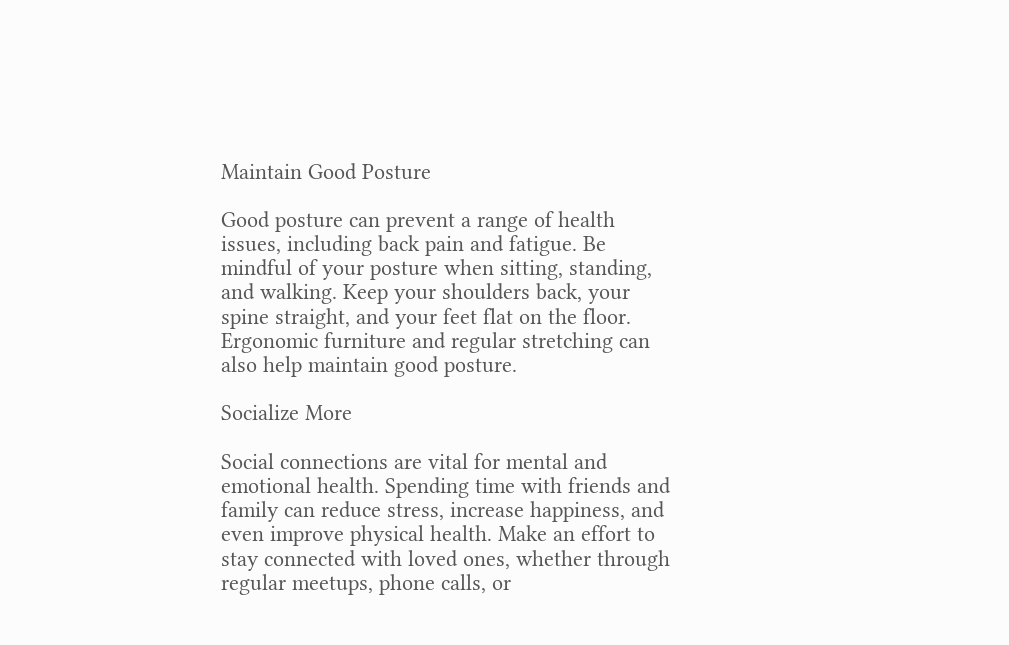Maintain Good Posture

Good posture can prevent a range of health issues, including back pain and fatigue. Be mindful of your posture when sitting, standing, and walking. Keep your shoulders back, your spine straight, and your feet flat on the floor. Ergonomic furniture and regular stretching can also help maintain good posture.

Socialize More

Social connections are vital for mental and emotional health. Spending time with friends and family can reduce stress, increase happiness, and even improve physical health. Make an effort to stay connected with loved ones, whether through regular meetups, phone calls, or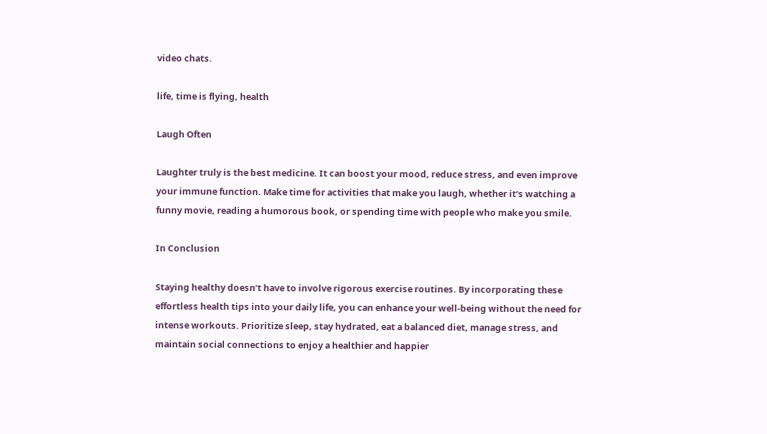video chats.

life, time is flying, health

Laugh Often

Laughter truly is the best medicine. It can boost your mood, reduce stress, and even improve your immune function. Make time for activities that make you laugh, whether it’s watching a funny movie, reading a humorous book, or spending time with people who make you smile.

In Conclusion

Staying healthy doesn’t have to involve rigorous exercise routines. By incorporating these effortless health tips into your daily life, you can enhance your well-being without the need for intense workouts. Prioritize sleep, stay hydrated, eat a balanced diet, manage stress, and maintain social connections to enjoy a healthier and happier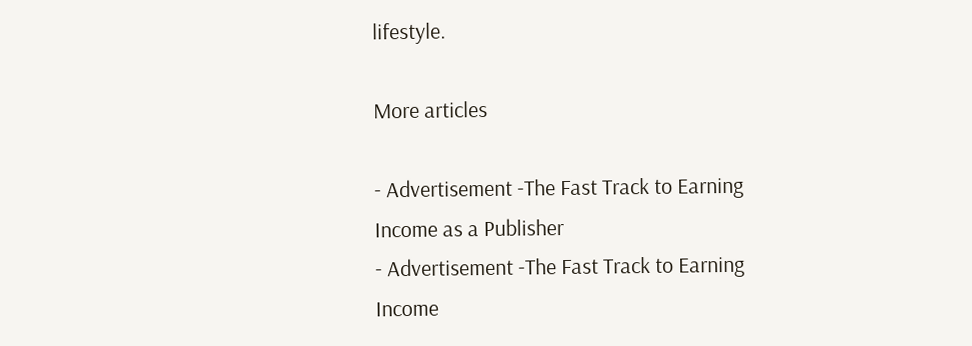lifestyle.

More articles

- Advertisement -The Fast Track to Earning Income as a Publisher
- Advertisement -The Fast Track to Earning Income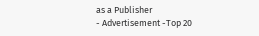as a Publisher
- Advertisement -Top 20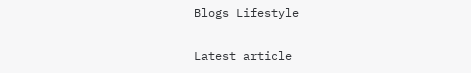Blogs Lifestyle

Latest article